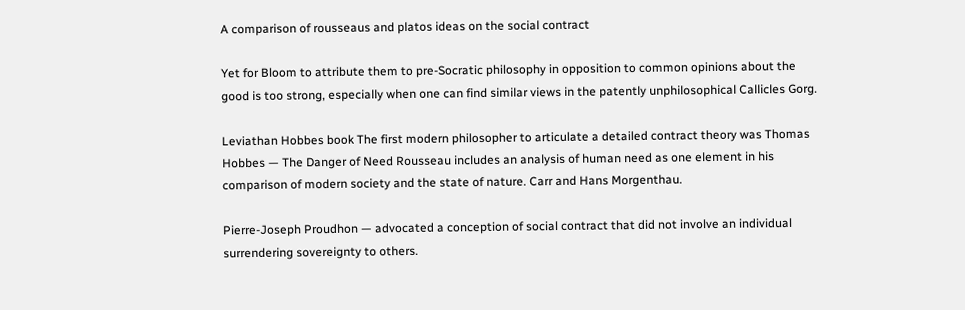A comparison of rousseaus and platos ideas on the social contract

Yet for Bloom to attribute them to pre-Socratic philosophy in opposition to common opinions about the good is too strong, especially when one can find similar views in the patently unphilosophical Callicles Gorg.

Leviathan Hobbes book The first modern philosopher to articulate a detailed contract theory was Thomas Hobbes — The Danger of Need Rousseau includes an analysis of human need as one element in his comparison of modern society and the state of nature. Carr and Hans Morgenthau.

Pierre-Joseph Proudhon — advocated a conception of social contract that did not involve an individual surrendering sovereignty to others.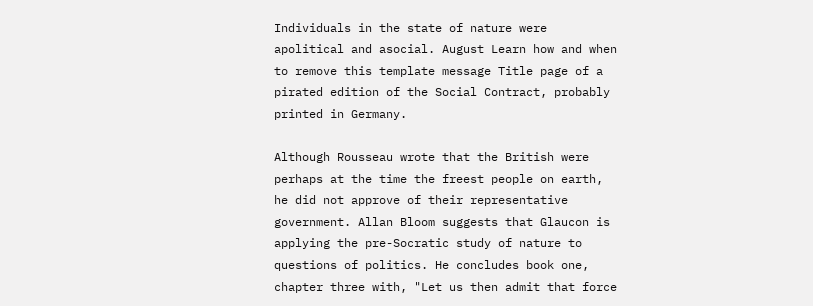Individuals in the state of nature were apolitical and asocial. August Learn how and when to remove this template message Title page of a pirated edition of the Social Contract, probably printed in Germany.

Although Rousseau wrote that the British were perhaps at the time the freest people on earth, he did not approve of their representative government. Allan Bloom suggests that Glaucon is applying the pre-Socratic study of nature to questions of politics. He concludes book one, chapter three with, "Let us then admit that force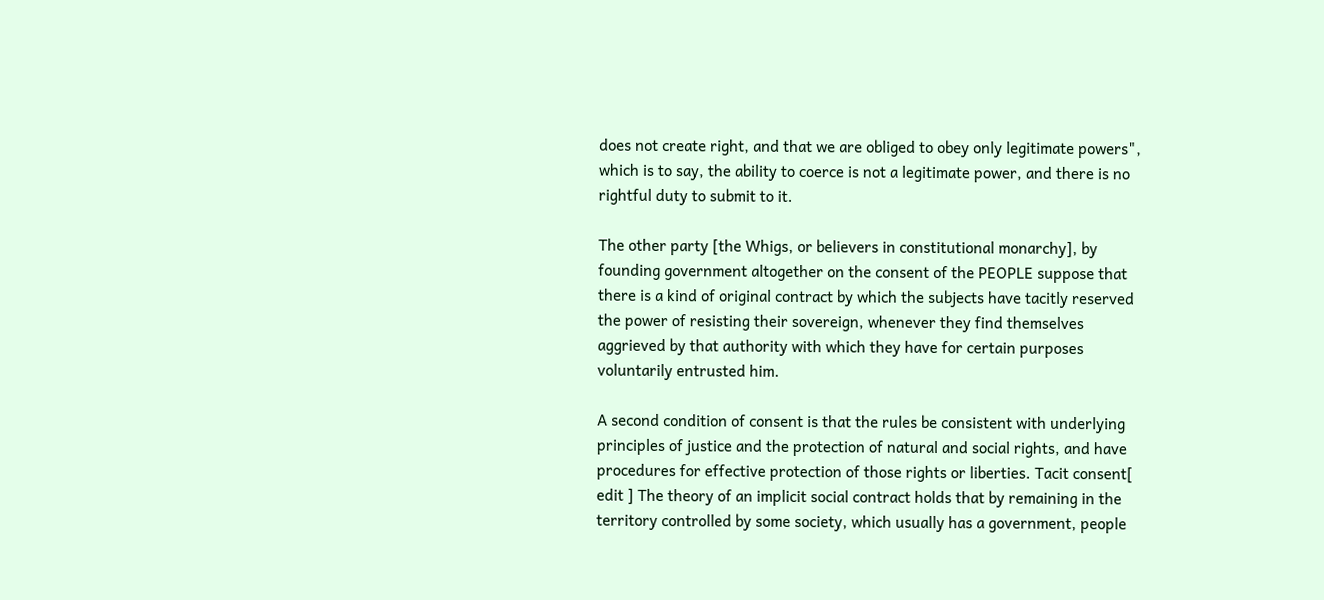does not create right, and that we are obliged to obey only legitimate powers", which is to say, the ability to coerce is not a legitimate power, and there is no rightful duty to submit to it.

The other party [the Whigs, or believers in constitutional monarchy], by founding government altogether on the consent of the PEOPLE suppose that there is a kind of original contract by which the subjects have tacitly reserved the power of resisting their sovereign, whenever they find themselves aggrieved by that authority with which they have for certain purposes voluntarily entrusted him.

A second condition of consent is that the rules be consistent with underlying principles of justice and the protection of natural and social rights, and have procedures for effective protection of those rights or liberties. Tacit consent[ edit ] The theory of an implicit social contract holds that by remaining in the territory controlled by some society, which usually has a government, people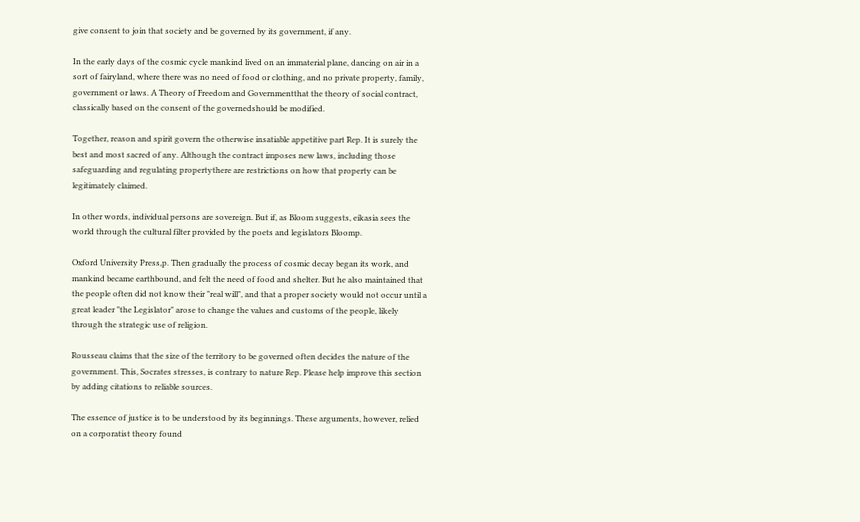give consent to join that society and be governed by its government, if any.

In the early days of the cosmic cycle mankind lived on an immaterial plane, dancing on air in a sort of fairyland, where there was no need of food or clothing, and no private property, family, government or laws. A Theory of Freedom and Governmentthat the theory of social contract, classically based on the consent of the governedshould be modified.

Together, reason and spirit govern the otherwise insatiable appetitive part Rep. It is surely the best and most sacred of any. Although the contract imposes new laws, including those safeguarding and regulating propertythere are restrictions on how that property can be legitimately claimed.

In other words, individual persons are sovereign. But if, as Bloom suggests, eikasia sees the world through the cultural filter provided by the poets and legislators Bloomp.

Oxford University Press,p. Then gradually the process of cosmic decay began its work, and mankind became earthbound, and felt the need of food and shelter. But he also maintained that the people often did not know their "real will", and that a proper society would not occur until a great leader "the Legislator" arose to change the values and customs of the people, likely through the strategic use of religion.

Rousseau claims that the size of the territory to be governed often decides the nature of the government. This, Socrates stresses, is contrary to nature Rep. Please help improve this section by adding citations to reliable sources.

The essence of justice is to be understood by its beginnings. These arguments, however, relied on a corporatist theory found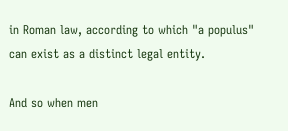in Roman law, according to which "a populus" can exist as a distinct legal entity.

And so when men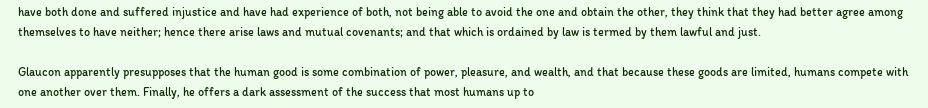have both done and suffered injustice and have had experience of both, not being able to avoid the one and obtain the other, they think that they had better agree among themselves to have neither; hence there arise laws and mutual covenants; and that which is ordained by law is termed by them lawful and just.

Glaucon apparently presupposes that the human good is some combination of power, pleasure, and wealth, and that because these goods are limited, humans compete with one another over them. Finally, he offers a dark assessment of the success that most humans up to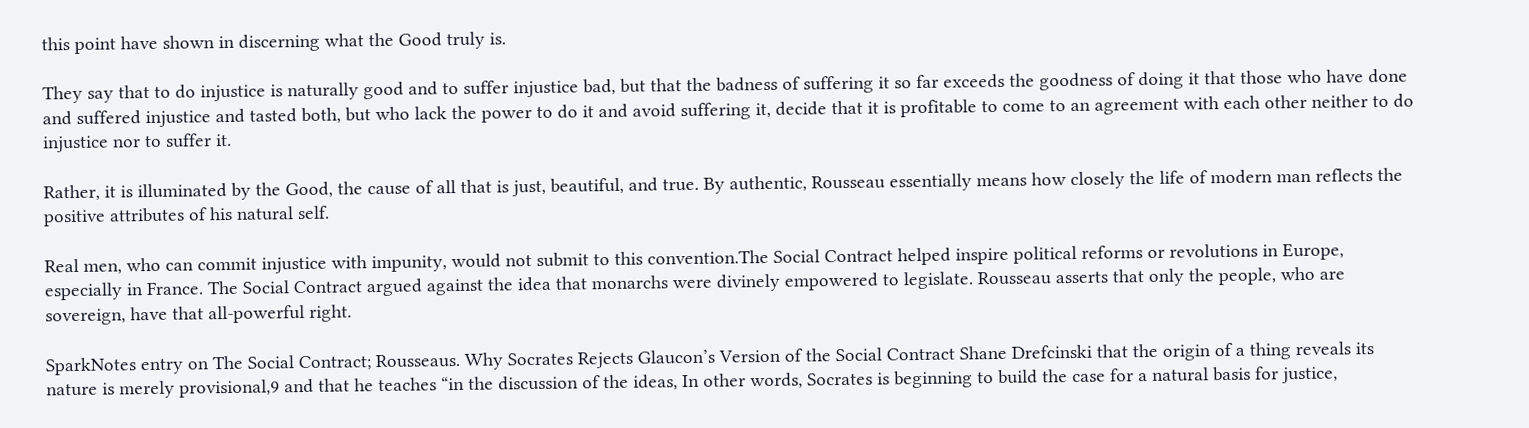this point have shown in discerning what the Good truly is.

They say that to do injustice is naturally good and to suffer injustice bad, but that the badness of suffering it so far exceeds the goodness of doing it that those who have done and suffered injustice and tasted both, but who lack the power to do it and avoid suffering it, decide that it is profitable to come to an agreement with each other neither to do injustice nor to suffer it.

Rather, it is illuminated by the Good, the cause of all that is just, beautiful, and true. By authentic, Rousseau essentially means how closely the life of modern man reflects the positive attributes of his natural self.

Real men, who can commit injustice with impunity, would not submit to this convention.The Social Contract helped inspire political reforms or revolutions in Europe, especially in France. The Social Contract argued against the idea that monarchs were divinely empowered to legislate. Rousseau asserts that only the people, who are sovereign, have that all-powerful right.

SparkNotes entry on The Social Contract; Rousseaus. Why Socrates Rejects Glaucon’s Version of the Social Contract Shane Drefcinski that the origin of a thing reveals its nature is merely provisional,9 and that he teaches “in the discussion of the ideas, In other words, Socrates is beginning to build the case for a natural basis for justice,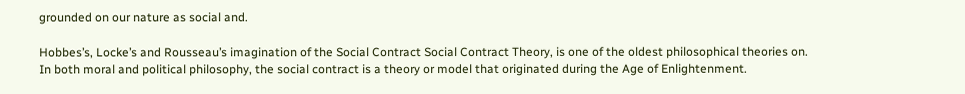grounded on our nature as social and.

Hobbes’s, Locke’s and Rousseau’s imagination of the Social Contract Social Contract Theory, is one of the oldest philosophical theories on. In both moral and political philosophy, the social contract is a theory or model that originated during the Age of Enlightenment.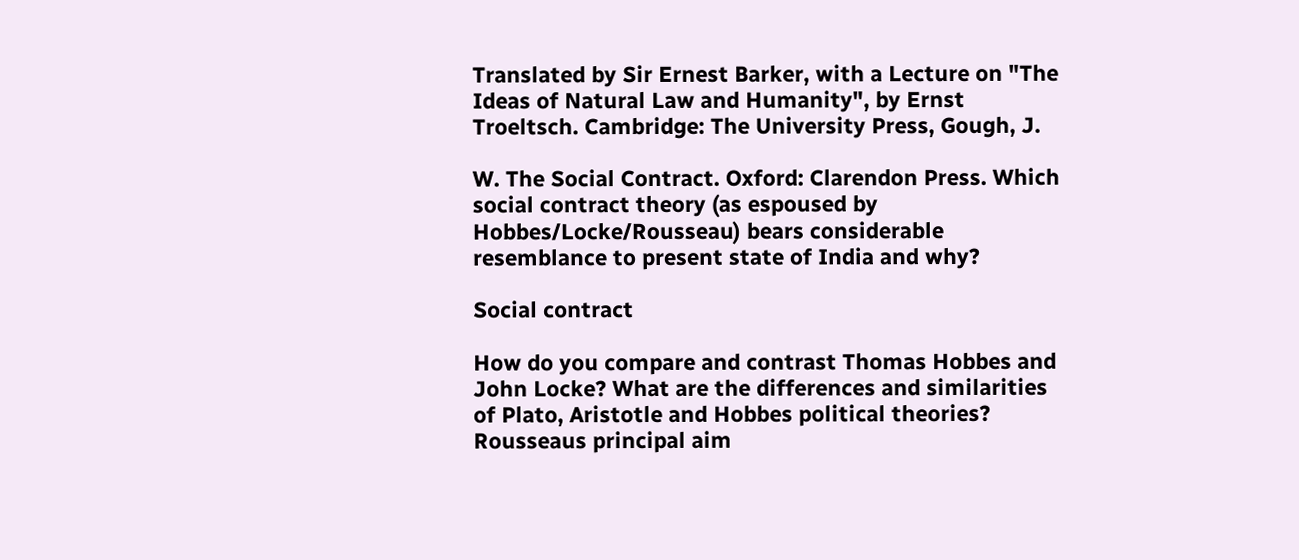Translated by Sir Ernest Barker, with a Lecture on "The Ideas of Natural Law and Humanity", by Ernst Troeltsch. Cambridge: The University Press, Gough, J.

W. The Social Contract. Oxford: Clarendon Press. Which social contract theory (as espoused by Hobbes/Locke/Rousseau) bears considerable resemblance to present state of India and why?

Social contract

How do you compare and contrast Thomas Hobbes and John Locke? What are the differences and similarities of Plato, Aristotle and Hobbes political theories? Rousseaus principal aim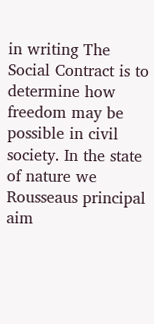in writing The Social Contract is to determine how freedom may be possible in civil society. In the state of nature we Rousseaus principal aim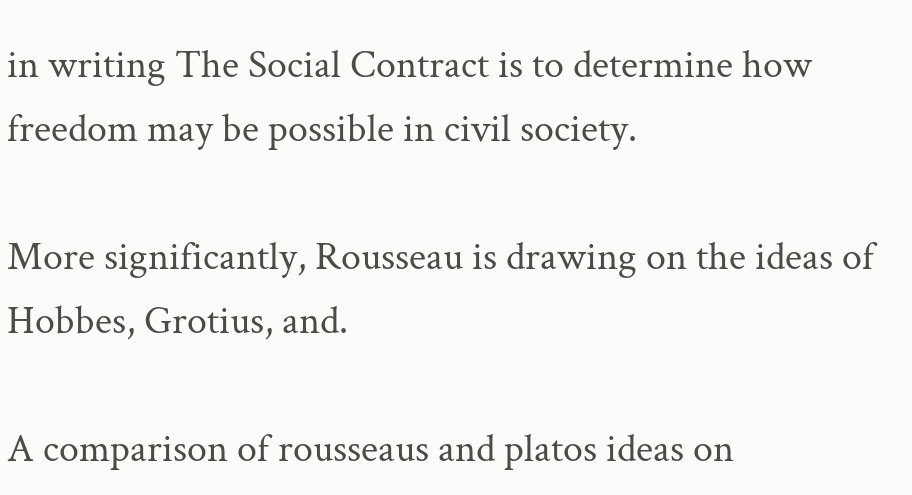in writing The Social Contract is to determine how freedom may be possible in civil society.

More significantly, Rousseau is drawing on the ideas of Hobbes, Grotius, and.

A comparison of rousseaus and platos ideas on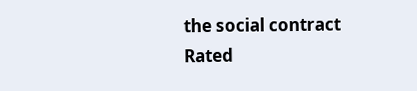the social contract
Rated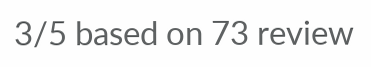3/5 based on 73 review